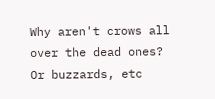Why aren't crows all over the dead ones? Or buzzards, etc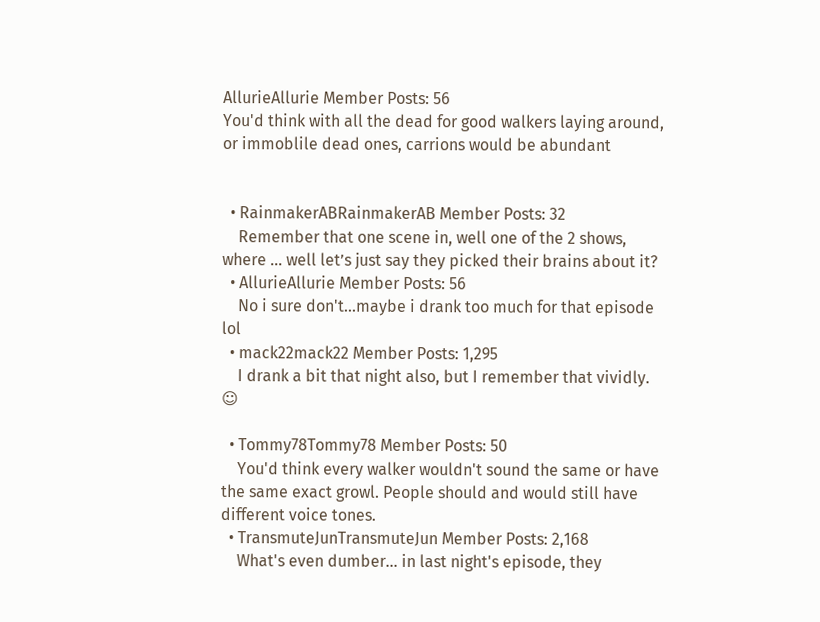AllurieAllurie Member Posts: 56
You'd think with all the dead for good walkers laying around, or immoblile dead ones, carrions would be abundant


  • RainmakerABRainmakerAB Member Posts: 32
    Remember that one scene in, well one of the 2 shows, where ... well let’s just say they picked their brains about it?
  • AllurieAllurie Member Posts: 56
    No i sure don't...maybe i drank too much for that episode lol
  • mack22mack22 Member Posts: 1,295
    I drank a bit that night also, but I remember that vividly. ☺

  • Tommy78Tommy78 Member Posts: 50
    You'd think every walker wouldn't sound the same or have the same exact growl. People should and would still have different voice tones.
  • TransmuteJunTransmuteJun Member Posts: 2,168
    What's even dumber... in last night's episode, they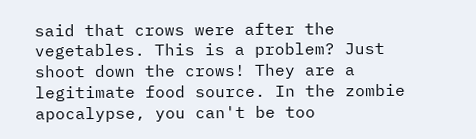said that crows were after the vegetables. This is a problem? Just shoot down the crows! They are a legitimate food source. In the zombie apocalypse, you can't be too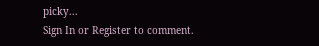picky...
Sign In or Register to comment.